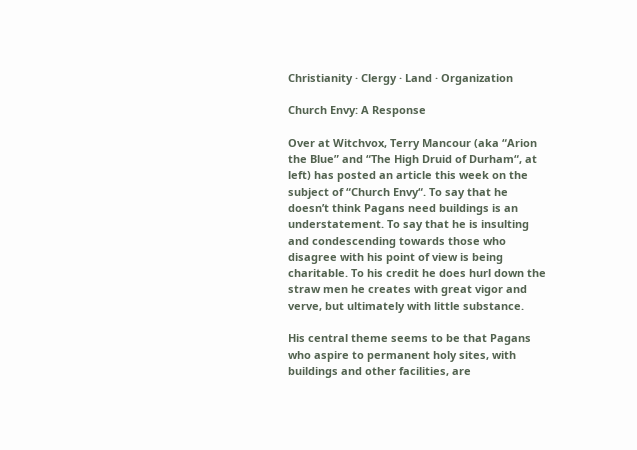Christianity · Clergy · Land · Organization

Church Envy: A Response

Over at Witchvox, Terry Mancour (aka “Arion the Blue” and “The High Druid of Durham“, at left) has posted an article this week on the subject of “Church Envy“. To say that he doesn’t think Pagans need buildings is an understatement. To say that he is insulting and condescending towards those who disagree with his point of view is being charitable. To his credit he does hurl down the straw men he creates with great vigor and verve, but ultimately with little substance.

His central theme seems to be that Pagans who aspire to permanent holy sites, with buildings and other facilities, are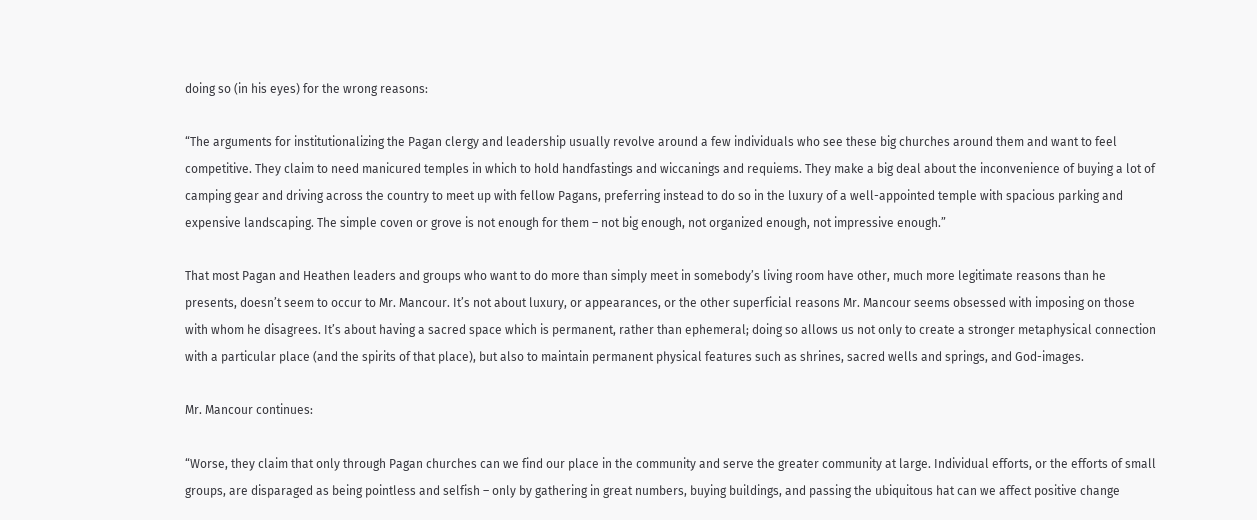doing so (in his eyes) for the wrong reasons:

“The arguments for institutionalizing the Pagan clergy and leadership usually revolve around a few individuals who see these big churches around them and want to feel competitive. They claim to need manicured temples in which to hold handfastings and wiccanings and requiems. They make a big deal about the inconvenience of buying a lot of camping gear and driving across the country to meet up with fellow Pagans, preferring instead to do so in the luxury of a well-appointed temple with spacious parking and expensive landscaping. The simple coven or grove is not enough for them – not big enough, not organized enough, not impressive enough.”

That most Pagan and Heathen leaders and groups who want to do more than simply meet in somebody’s living room have other, much more legitimate reasons than he presents, doesn’t seem to occur to Mr. Mancour. It’s not about luxury, or appearances, or the other superficial reasons Mr. Mancour seems obsessed with imposing on those with whom he disagrees. It’s about having a sacred space which is permanent, rather than ephemeral; doing so allows us not only to create a stronger metaphysical connection with a particular place (and the spirits of that place), but also to maintain permanent physical features such as shrines, sacred wells and springs, and God-images.

Mr. Mancour continues:

“Worse, they claim that only through Pagan churches can we find our place in the community and serve the greater community at large. Individual efforts, or the efforts of small groups, are disparaged as being pointless and selfish – only by gathering in great numbers, buying buildings, and passing the ubiquitous hat can we affect positive change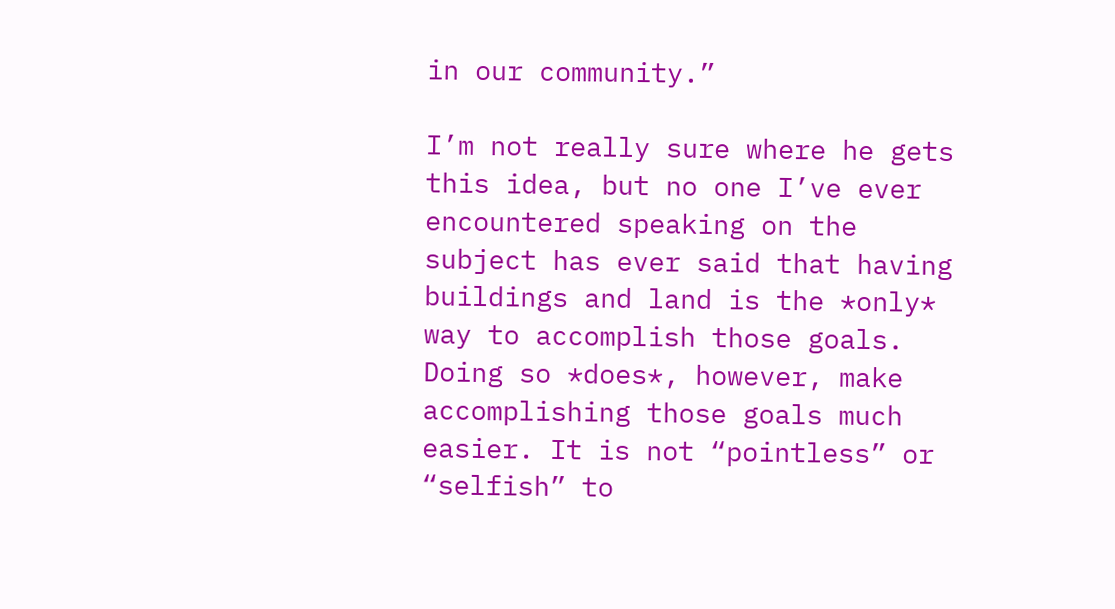in our community.”

I’m not really sure where he gets this idea, but no one I’ve ever encountered speaking on the subject has ever said that having buildings and land is the *only* way to accomplish those goals. Doing so *does*, however, make accomplishing those goals much easier. It is not “pointless” or “selfish” to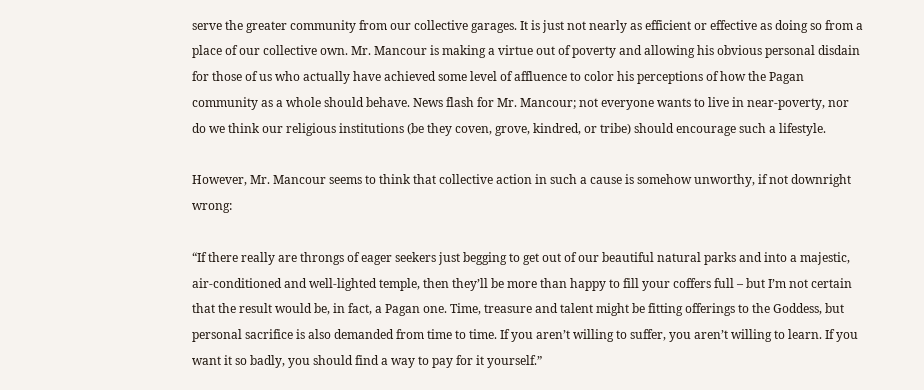serve the greater community from our collective garages. It is just not nearly as efficient or effective as doing so from a place of our collective own. Mr. Mancour is making a virtue out of poverty and allowing his obvious personal disdain for those of us who actually have achieved some level of affluence to color his perceptions of how the Pagan community as a whole should behave. News flash for Mr. Mancour; not everyone wants to live in near-poverty, nor do we think our religious institutions (be they coven, grove, kindred, or tribe) should encourage such a lifestyle.

However, Mr. Mancour seems to think that collective action in such a cause is somehow unworthy, if not downright wrong:

“If there really are throngs of eager seekers just begging to get out of our beautiful natural parks and into a majestic, air-conditioned and well-lighted temple, then they’ll be more than happy to fill your coffers full – but I’m not certain that the result would be, in fact, a Pagan one. Time, treasure and talent might be fitting offerings to the Goddess, but personal sacrifice is also demanded from time to time. If you aren’t willing to suffer, you aren’t willing to learn. If you want it so badly, you should find a way to pay for it yourself.”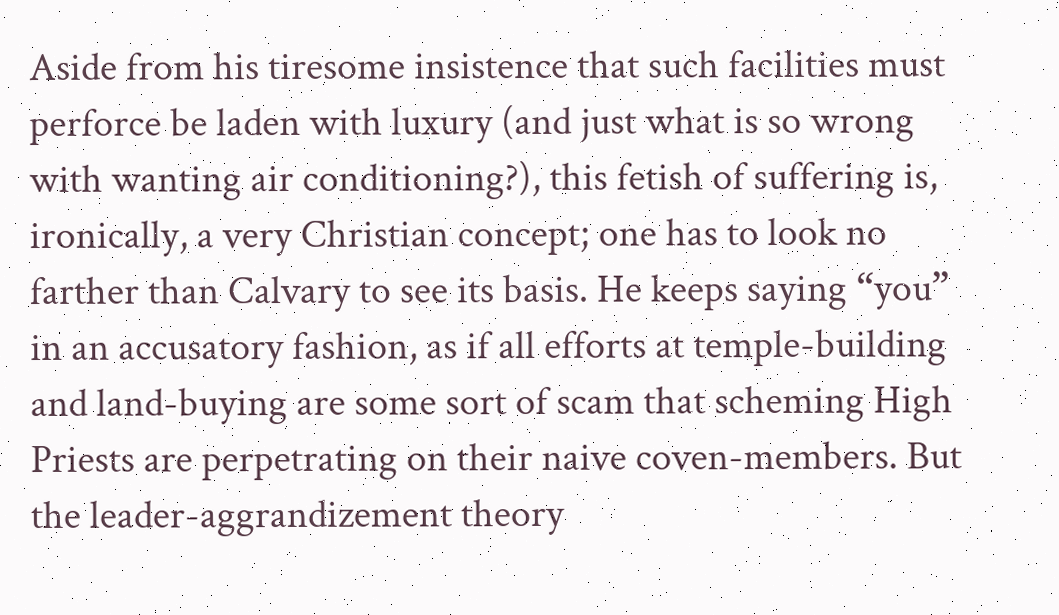Aside from his tiresome insistence that such facilities must perforce be laden with luxury (and just what is so wrong with wanting air conditioning?), this fetish of suffering is, ironically, a very Christian concept; one has to look no farther than Calvary to see its basis. He keeps saying “you” in an accusatory fashion, as if all efforts at temple-building and land-buying are some sort of scam that scheming High Priests are perpetrating on their naive coven-members. But the leader-aggrandizement theory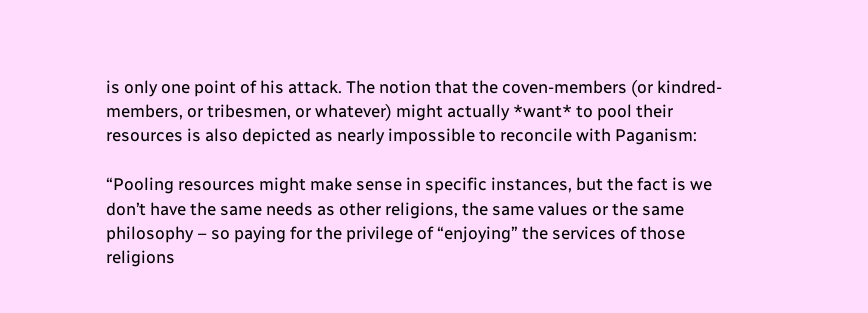is only one point of his attack. The notion that the coven-members (or kindred-members, or tribesmen, or whatever) might actually *want* to pool their resources is also depicted as nearly impossible to reconcile with Paganism:

“Pooling resources might make sense in specific instances, but the fact is we don’t have the same needs as other religions, the same values or the same philosophy – so paying for the privilege of “enjoying” the services of those religions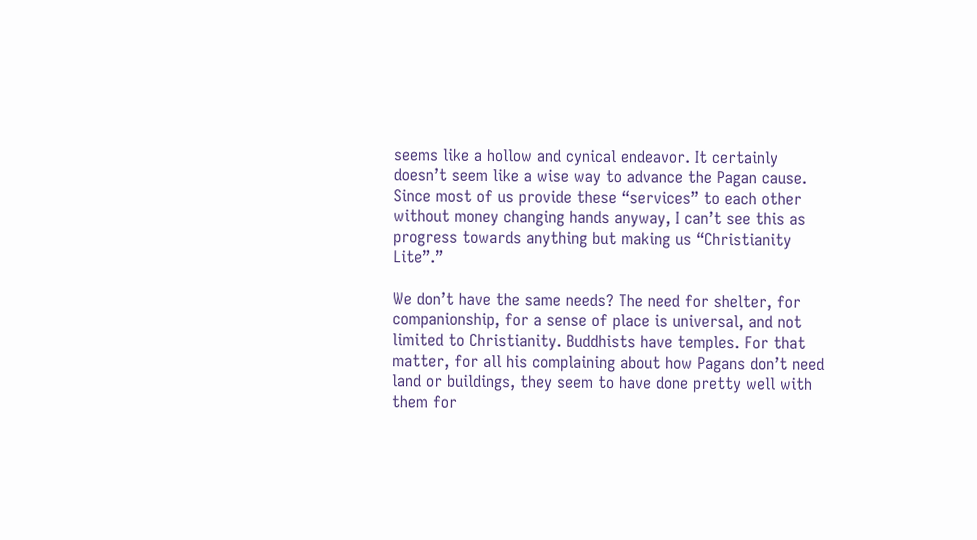seems like a hollow and cynical endeavor. It certainly doesn’t seem like a wise way to advance the Pagan cause. Since most of us provide these “services” to each other without money changing hands anyway, I can’t see this as progress towards anything but making us “Christianity Lite”.”

We don’t have the same needs? The need for shelter, for companionship, for a sense of place is universal, and not limited to Christianity. Buddhists have temples. For that matter, for all his complaining about how Pagans don’t need land or buildings, they seem to have done pretty well with them for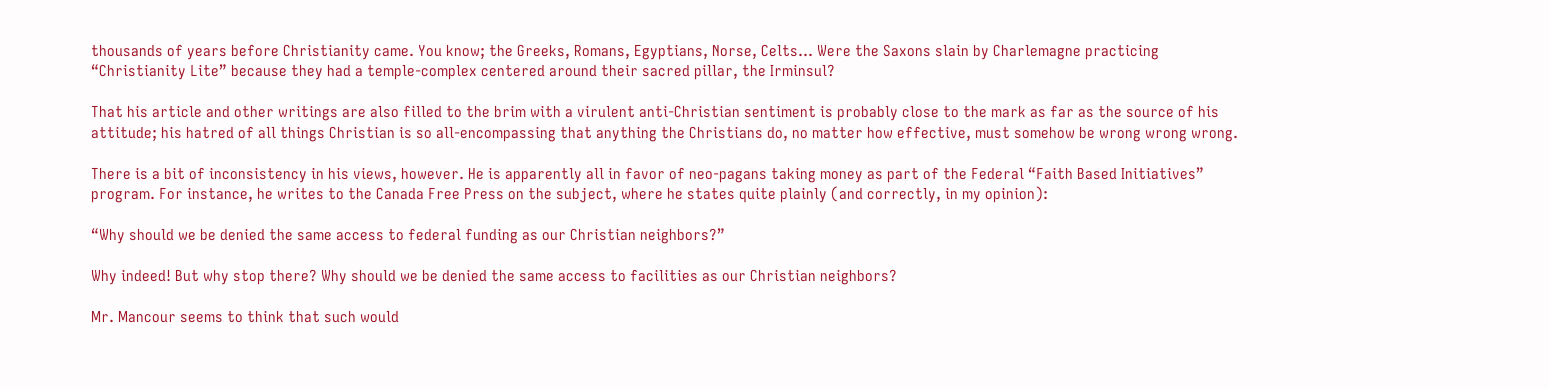thousands of years before Christianity came. You know; the Greeks, Romans, Egyptians, Norse, Celts… Were the Saxons slain by Charlemagne practicing “Christianity Lite” because they had a temple-complex centered around their sacred pillar, the Irminsul?

That his article and other writings are also filled to the brim with a virulent anti-Christian sentiment is probably close to the mark as far as the source of his attitude; his hatred of all things Christian is so all-encompassing that anything the Christians do, no matter how effective, must somehow be wrong wrong wrong.

There is a bit of inconsistency in his views, however. He is apparently all in favor of neo-pagans taking money as part of the Federal “Faith Based Initiatives” program. For instance, he writes to the Canada Free Press on the subject, where he states quite plainly (and correctly, in my opinion):

“Why should we be denied the same access to federal funding as our Christian neighbors?”

Why indeed! But why stop there? Why should we be denied the same access to facilities as our Christian neighbors?

Mr. Mancour seems to think that such would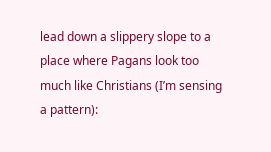lead down a slippery slope to a place where Pagans look too much like Christians (I’m sensing a pattern):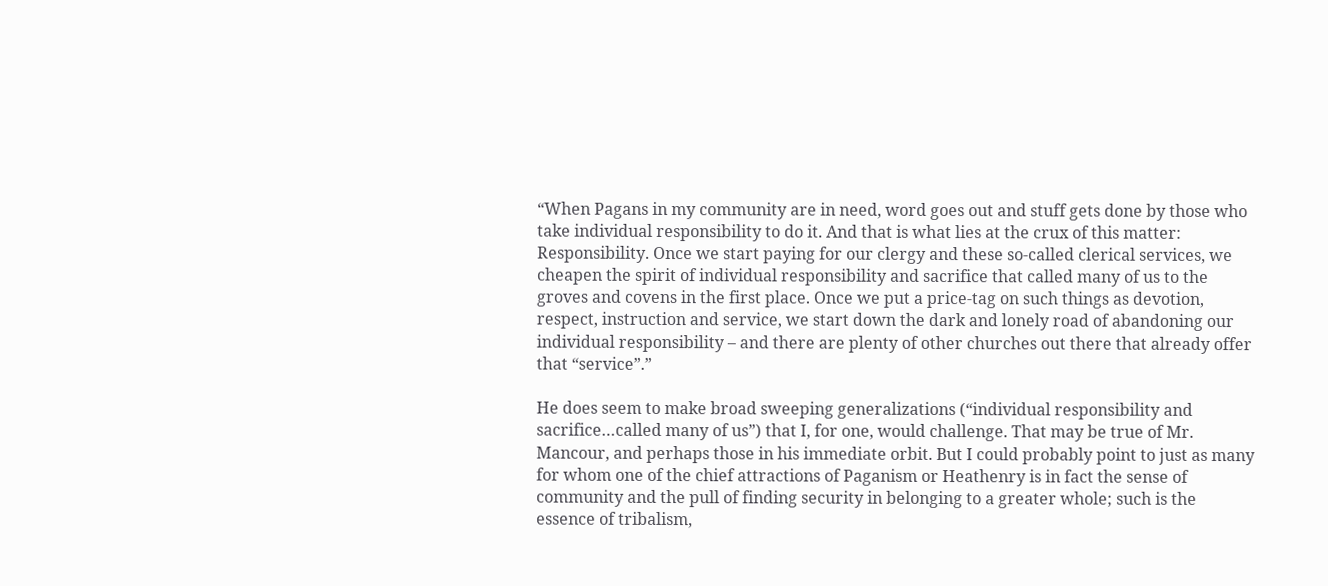“When Pagans in my community are in need, word goes out and stuff gets done by those who take individual responsibility to do it. And that is what lies at the crux of this matter: Responsibility. Once we start paying for our clergy and these so-called clerical services, we cheapen the spirit of individual responsibility and sacrifice that called many of us to the groves and covens in the first place. Once we put a price-tag on such things as devotion, respect, instruction and service, we start down the dark and lonely road of abandoning our individual responsibility – and there are plenty of other churches out there that already offer that “service”.”

He does seem to make broad sweeping generalizations (“individual responsibility and sacrifice…called many of us”) that I, for one, would challenge. That may be true of Mr. Mancour, and perhaps those in his immediate orbit. But I could probably point to just as many for whom one of the chief attractions of Paganism or Heathenry is in fact the sense of community and the pull of finding security in belonging to a greater whole; such is the essence of tribalism,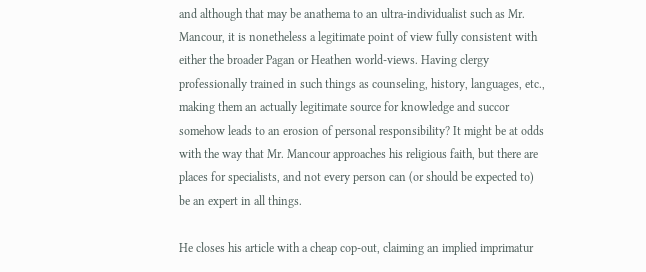and although that may be anathema to an ultra-individualist such as Mr. Mancour, it is nonetheless a legitimate point of view fully consistent with either the broader Pagan or Heathen world-views. Having clergy professionally trained in such things as counseling, history, languages, etc., making them an actually legitimate source for knowledge and succor somehow leads to an erosion of personal responsibility? It might be at odds with the way that Mr. Mancour approaches his religious faith, but there are places for specialists, and not every person can (or should be expected to) be an expert in all things.

He closes his article with a cheap cop-out, claiming an implied imprimatur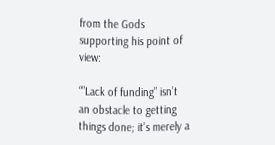from the Gods supporting his point of view:

“”Lack of funding” isn’t an obstacle to getting things done; it’s merely a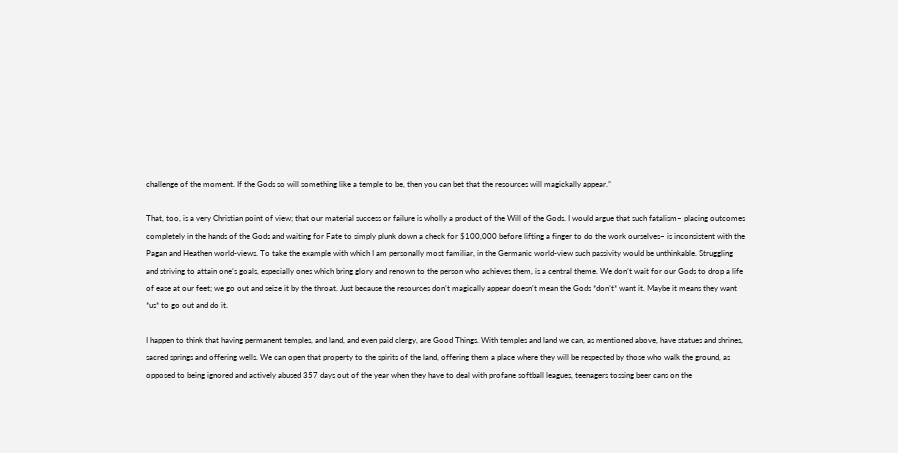challenge of the moment. If the Gods so will something like a temple to be, then you can bet that the resources will magickally appear.”

That, too, is a very Christian point of view; that our material success or failure is wholly a product of the Will of the Gods. I would argue that such fatalism– placing outcomes completely in the hands of the Gods and waiting for Fate to simply plunk down a check for $100,000 before lifting a finger to do the work ourselves– is inconsistent with the Pagan and Heathen world-views. To take the example with which I am personally most familiar, in the Germanic world-view such passivity would be unthinkable. Struggling and striving to attain one’s goals, especially ones which bring glory and renown to the person who achieves them, is a central theme. We don’t wait for our Gods to drop a life of ease at our feet; we go out and seize it by the throat. Just because the resources don’t magically appear doesn’t mean the Gods *don’t* want it. Maybe it means they want *us* to go out and do it.

I happen to think that having permanent temples, and land, and even paid clergy, are Good Things. With temples and land we can, as mentioned above, have statues and shrines, sacred springs and offering wells. We can open that property to the spirits of the land, offering them a place where they will be respected by those who walk the ground, as opposed to being ignored and actively abused 357 days out of the year when they have to deal with profane softball leagues, teenagers tossing beer cans on the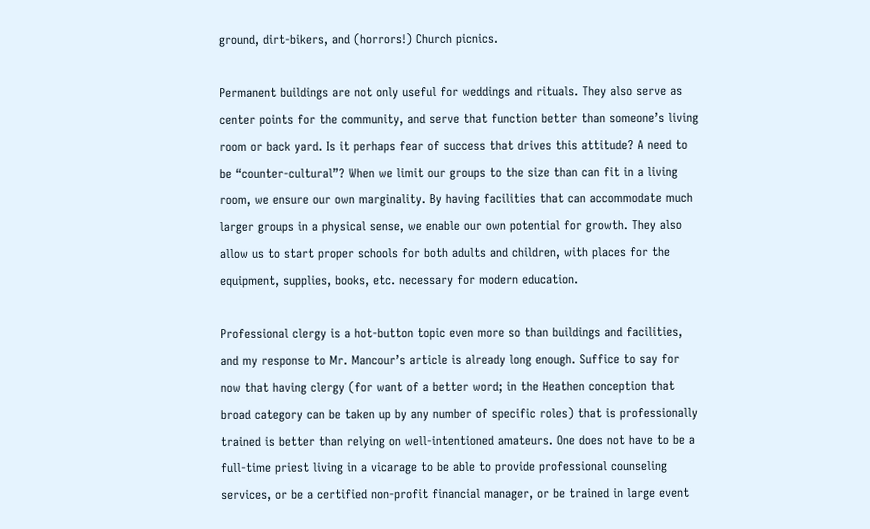ground, dirt-bikers, and (horrors!) Church picnics.

Permanent buildings are not only useful for weddings and rituals. They also serve as center points for the community, and serve that function better than someone’s living room or back yard. Is it perhaps fear of success that drives this attitude? A need to be “counter-cultural”? When we limit our groups to the size than can fit in a living room, we ensure our own marginality. By having facilities that can accommodate much larger groups in a physical sense, we enable our own potential for growth. They also allow us to start proper schools for both adults and children, with places for the equipment, supplies, books, etc. necessary for modern education.

Professional clergy is a hot-button topic even more so than buildings and facilities, and my response to Mr. Mancour’s article is already long enough. Suffice to say for now that having clergy (for want of a better word; in the Heathen conception that broad category can be taken up by any number of specific roles) that is professionally trained is better than relying on well-intentioned amateurs. One does not have to be a full-time priest living in a vicarage to be able to provide professional counseling services, or be a certified non-profit financial manager, or be trained in large event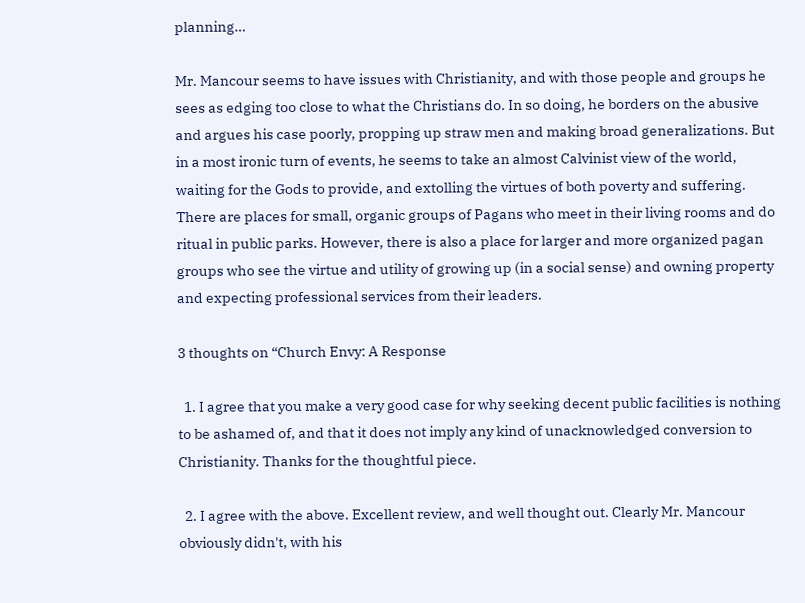planning…

Mr. Mancour seems to have issues with Christianity, and with those people and groups he sees as edging too close to what the Christians do. In so doing, he borders on the abusive and argues his case poorly, propping up straw men and making broad generalizations. But in a most ironic turn of events, he seems to take an almost Calvinist view of the world, waiting for the Gods to provide, and extolling the virtues of both poverty and suffering. There are places for small, organic groups of Pagans who meet in their living rooms and do ritual in public parks. However, there is also a place for larger and more organized pagan groups who see the virtue and utility of growing up (in a social sense) and owning property and expecting professional services from their leaders.

3 thoughts on “Church Envy: A Response

  1. I agree that you make a very good case for why seeking decent public facilities is nothing to be ashamed of, and that it does not imply any kind of unacknowledged conversion to Christianity. Thanks for the thoughtful piece.

  2. I agree with the above. Excellent review, and well thought out. Clearly Mr. Mancour obviously didn't, with his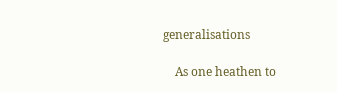generalisations

    As one heathen to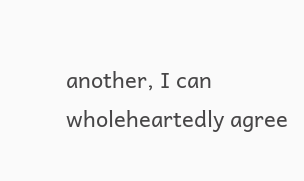another, I can wholeheartedly agree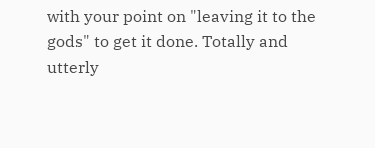with your point on "leaving it to the gods" to get it done. Totally and utterly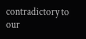contradictory to our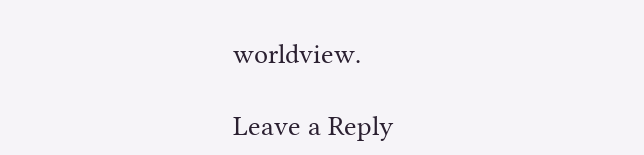worldview.

Leave a Reply